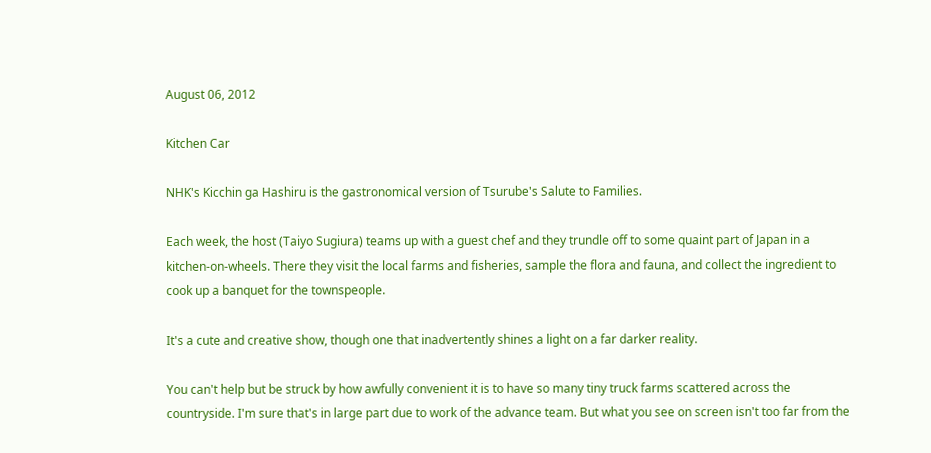August 06, 2012

Kitchen Car

NHK's Kicchin ga Hashiru is the gastronomical version of Tsurube's Salute to Families.

Each week, the host (Taiyo Sugiura) teams up with a guest chef and they trundle off to some quaint part of Japan in a kitchen-on-wheels. There they visit the local farms and fisheries, sample the flora and fauna, and collect the ingredient to cook up a banquet for the townspeople.

It's a cute and creative show, though one that inadvertently shines a light on a far darker reality.

You can't help but be struck by how awfully convenient it is to have so many tiny truck farms scattered across the countryside. I'm sure that's in large part due to work of the advance team. But what you see on screen isn't too far from the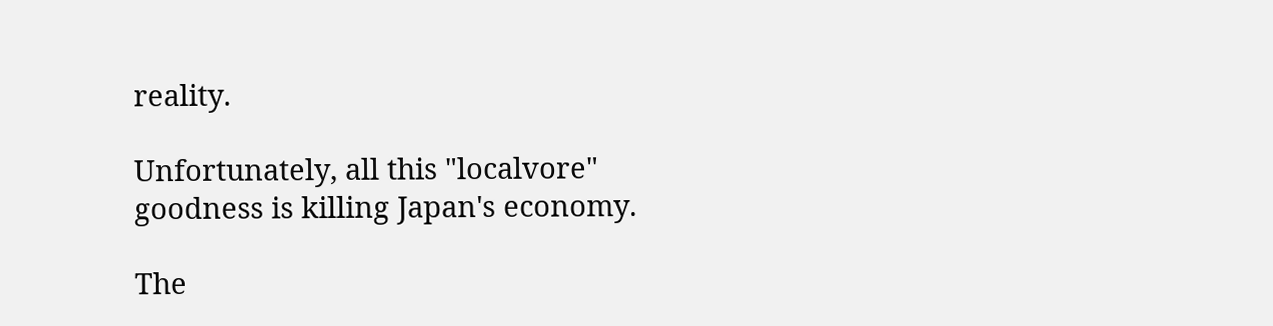reality.

Unfortunately, all this "localvore" goodness is killing Japan's economy.

The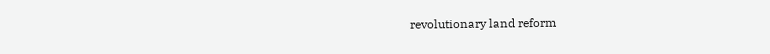revolutionary land reform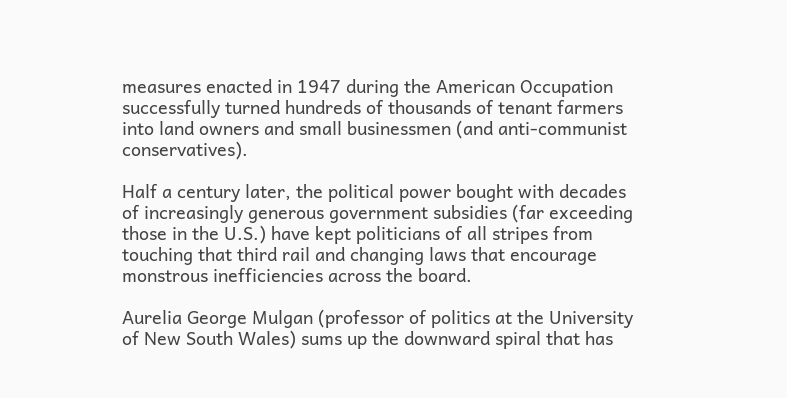measures enacted in 1947 during the American Occupation successfully turned hundreds of thousands of tenant farmers into land owners and small businessmen (and anti-communist conservatives).

Half a century later, the political power bought with decades of increasingly generous government subsidies (far exceeding those in the U.S.) have kept politicians of all stripes from touching that third rail and changing laws that encourage monstrous inefficiencies across the board.

Aurelia George Mulgan (professor of politics at the University of New South Wales) sums up the downward spiral that has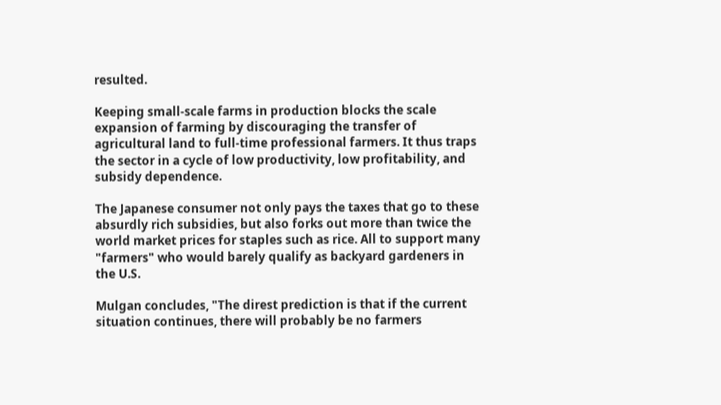resulted.

Keeping small-scale farms in production blocks the scale expansion of farming by discouraging the transfer of agricultural land to full-time professional farmers. It thus traps the sector in a cycle of low productivity, low profitability, and subsidy dependence.

The Japanese consumer not only pays the taxes that go to these absurdly rich subsidies, but also forks out more than twice the world market prices for staples such as rice. All to support many "farmers" who would barely qualify as backyard gardeners in the U.S.

Mulgan concludes, "The direst prediction is that if the current situation continues, there will probably be no farmers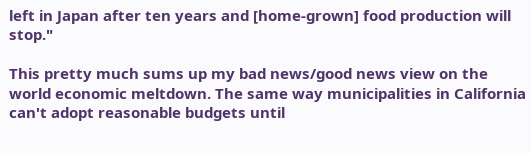left in Japan after ten years and [home-grown] food production will stop."

This pretty much sums up my bad news/good news view on the world economic meltdown. The same way municipalities in California can't adopt reasonable budgets until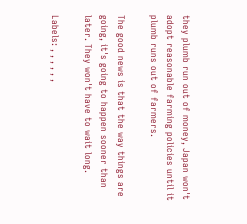they plumb run out of money, Japan won't adopt reasonable farming policies until it plumb runs out of farmers.

The good news is that the way things are going, it's going to happen sooner than later. They won't have to wait long.

Labels: , , , , , ,